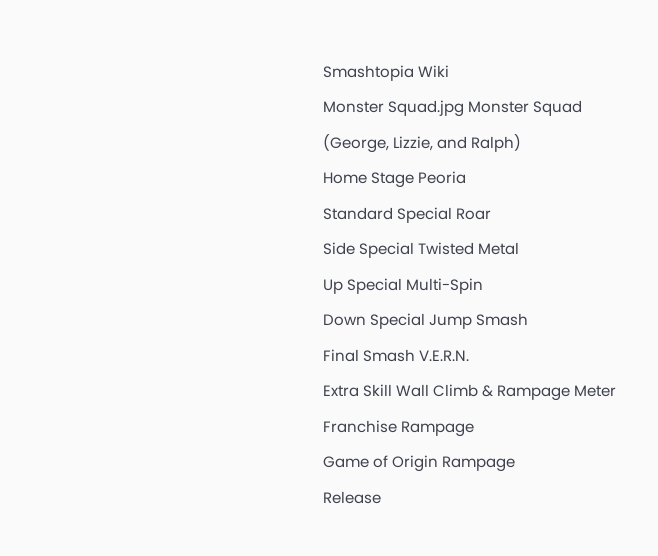Smashtopia Wiki
Monster Squad.jpg Monster Squad (George, Lizzie, and Ralph)
Home Stage Peoria
Standard Special Roar
Side Special Twisted Metal
Up Special Multi-Spin
Down Special Jump Smash
Final Smash V.E.R.N.
Extra Skill Wall Climb & Rampage Meter
Franchise Rampage
Game of Origin Rampage
Release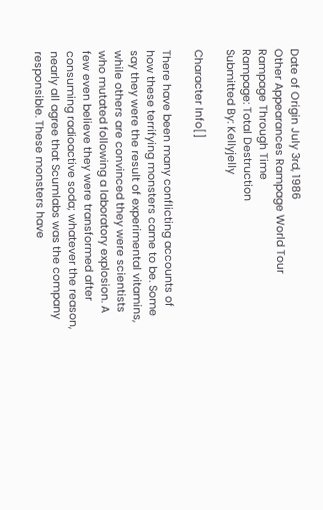Date of Origin July 3rd, 1986
Other Appearances Rampage World Tour
Rampage Through Time
Rampage: Total Destruction
Submitted By: Kellyjelly

Character Info[]

There have been many conflicting accounts of how these terrifying monsters came to be. Some say they were the result of experimental vitamins, while others are convinced they were scientists who mutated following a laboratory explosion. A few even believe they were transformed after consuming radioactive soda; whatever the reason, nearly all agree that Scumlabs was the company responsible. These monsters have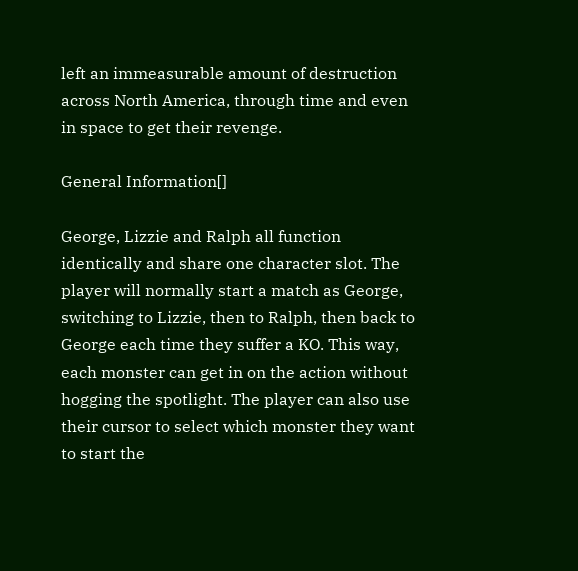left an immeasurable amount of destruction across North America, through time and even in space to get their revenge.

General Information[]

George, Lizzie and Ralph all function identically and share one character slot. The player will normally start a match as George, switching to Lizzie, then to Ralph, then back to George each time they suffer a KO. This way, each monster can get in on the action without hogging the spotlight. The player can also use their cursor to select which monster they want to start the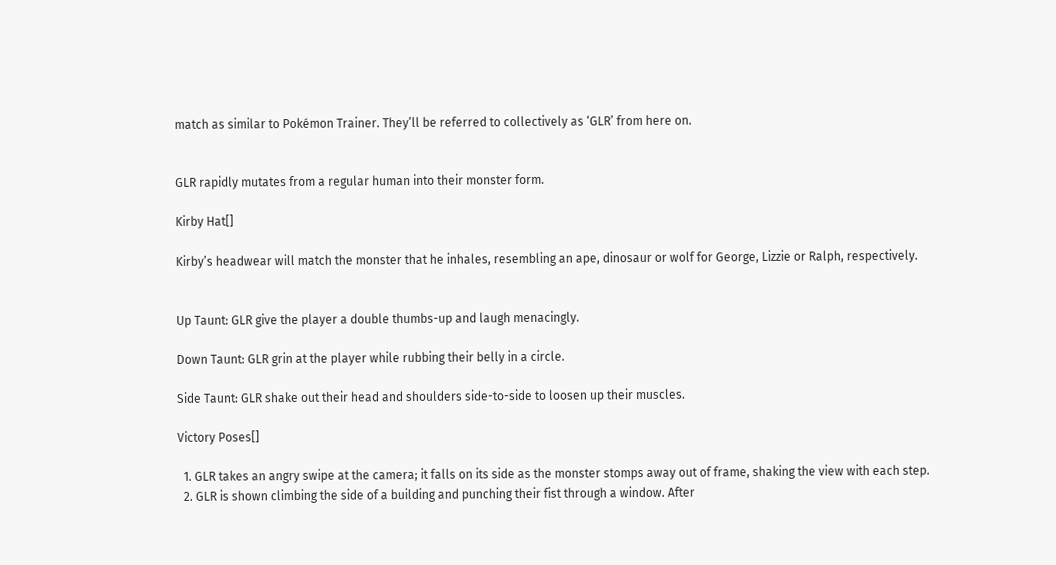match as similar to Pokémon Trainer. They’ll be referred to collectively as ‘GLR’ from here on.


GLR rapidly mutates from a regular human into their monster form.

Kirby Hat[]

Kirby’s headwear will match the monster that he inhales, resembling an ape, dinosaur or wolf for George, Lizzie or Ralph, respectively.


Up Taunt: GLR give the player a double thumbs-up and laugh menacingly.

Down Taunt: GLR grin at the player while rubbing their belly in a circle.

Side Taunt: GLR shake out their head and shoulders side-to-side to loosen up their muscles.

Victory Poses[]

  1. GLR takes an angry swipe at the camera; it falls on its side as the monster stomps away out of frame, shaking the view with each step.
  2. GLR is shown climbing the side of a building and punching their fist through a window. After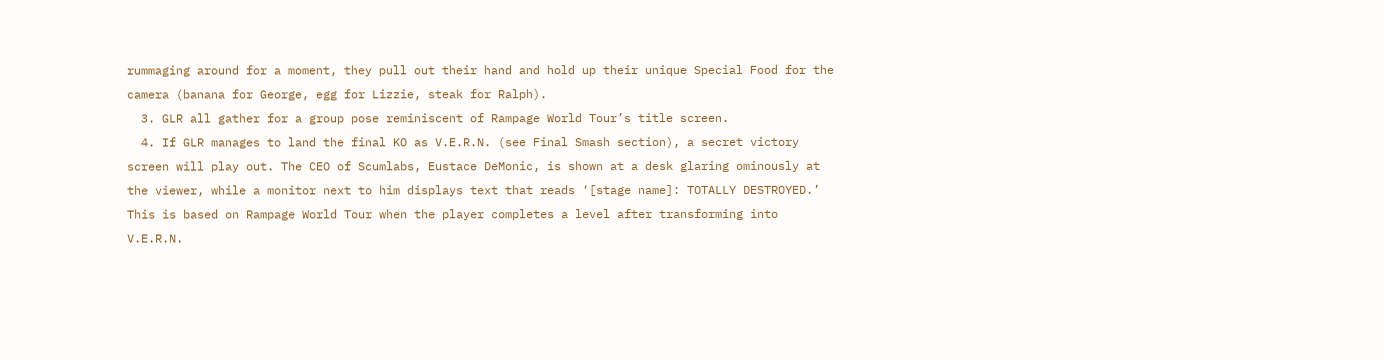rummaging around for a moment, they pull out their hand and hold up their unique Special Food for the camera (banana for George, egg for Lizzie, steak for Ralph).
  3. GLR all gather for a group pose reminiscent of Rampage World Tour’s title screen.
  4. If GLR manages to land the final KO as V.E.R.N. (see Final Smash section), a secret victory screen will play out. The CEO of Scumlabs, Eustace DeMonic, is shown at a desk glaring ominously at the viewer, while a monitor next to him displays text that reads ‘[stage name]: TOTALLY DESTROYED.’ This is based on Rampage World Tour when the player completes a level after transforming into V.E.R.N.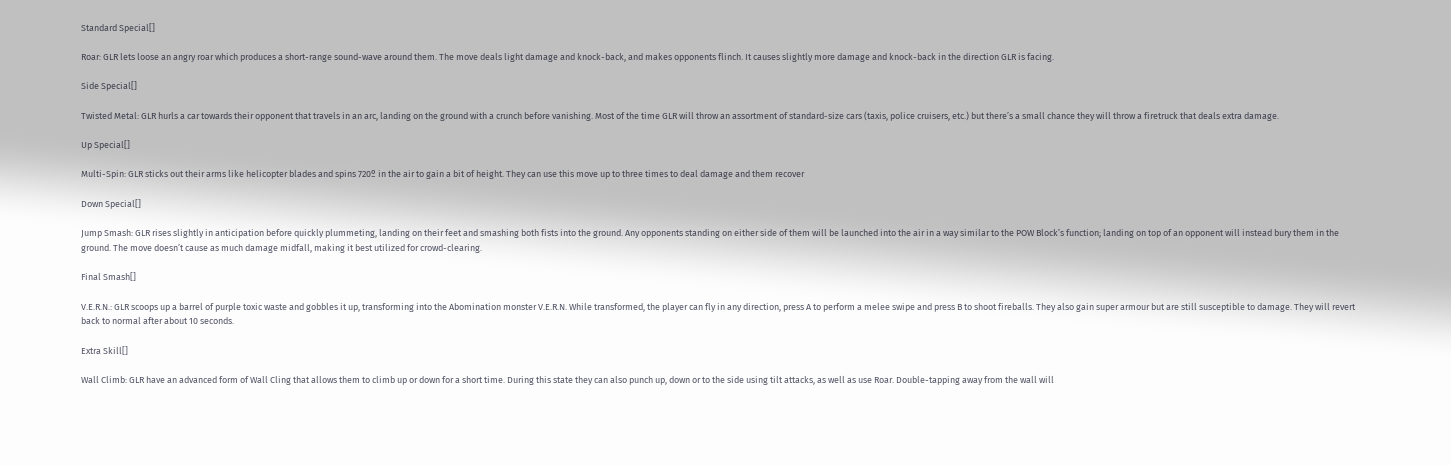Standard Special[]

Roar: GLR lets loose an angry roar which produces a short-range sound-wave around them. The move deals light damage and knock-back, and makes opponents flinch. It causes slightly more damage and knock-back in the direction GLR is facing.

Side Special[]

Twisted Metal: GLR hurls a car towards their opponent that travels in an arc, landing on the ground with a crunch before vanishing. Most of the time GLR will throw an assortment of standard-size cars (taxis, police cruisers, etc.) but there’s a small chance they will throw a firetruck that deals extra damage.

Up Special[]

Multi-Spin: GLR sticks out their arms like helicopter blades and spins 720º in the air to gain a bit of height. They can use this move up to three times to deal damage and them recover

Down Special[]

Jump Smash: GLR rises slightly in anticipation before quickly plummeting, landing on their feet and smashing both fists into the ground. Any opponents standing on either side of them will be launched into the air in a way similar to the POW Block’s function; landing on top of an opponent will instead bury them in the ground. The move doesn’t cause as much damage midfall, making it best utilized for crowd-clearing.

Final Smash[]

V.E.R.N.: GLR scoops up a barrel of purple toxic waste and gobbles it up, transforming into the Abomination monster V.E.R.N. While transformed, the player can fly in any direction, press A to perform a melee swipe and press B to shoot fireballs. They also gain super armour but are still susceptible to damage. They will revert back to normal after about 10 seconds.

Extra Skill[]

Wall Climb: GLR have an advanced form of Wall Cling that allows them to climb up or down for a short time. During this state they can also punch up, down or to the side using tilt attacks, as well as use Roar. Double-tapping away from the wall will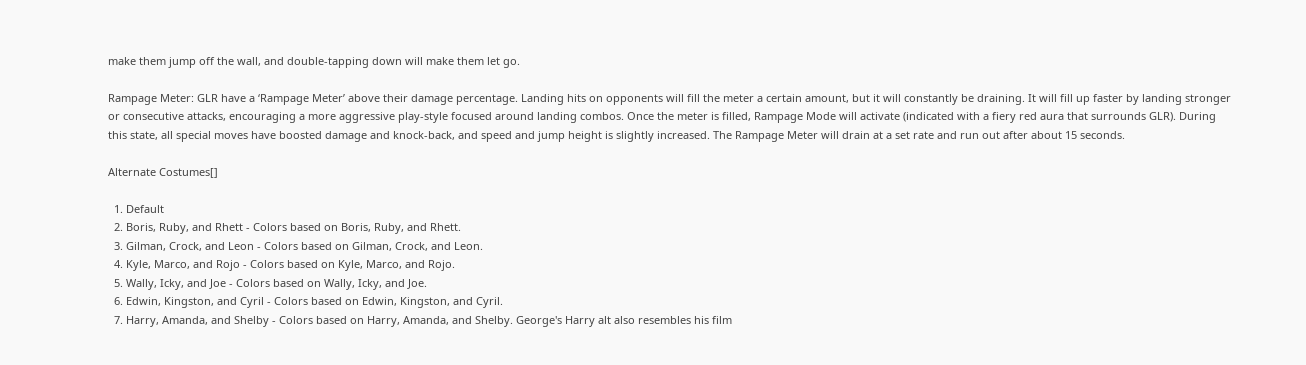make them jump off the wall, and double-tapping down will make them let go.

Rampage Meter: GLR have a ‘Rampage Meter’ above their damage percentage. Landing hits on opponents will fill the meter a certain amount, but it will constantly be draining. It will fill up faster by landing stronger or consecutive attacks, encouraging a more aggressive play-style focused around landing combos. Once the meter is filled, Rampage Mode will activate (indicated with a fiery red aura that surrounds GLR). During this state, all special moves have boosted damage and knock-back, and speed and jump height is slightly increased. The Rampage Meter will drain at a set rate and run out after about 15 seconds.

Alternate Costumes[]

  1. Default
  2. Boris, Ruby, and Rhett - Colors based on Boris, Ruby, and Rhett.
  3. Gilman, Crock, and Leon - Colors based on Gilman, Crock, and Leon.
  4. Kyle, Marco, and Rojo - Colors based on Kyle, Marco, and Rojo.
  5. Wally, Icky, and Joe - Colors based on Wally, Icky, and Joe.
  6. Edwin, Kingston, and Cyril - Colors based on Edwin, Kingston, and Cyril.
  7. Harry, Amanda, and Shelby - Colors based on Harry, Amanda, and Shelby. George's Harry alt also resembles his film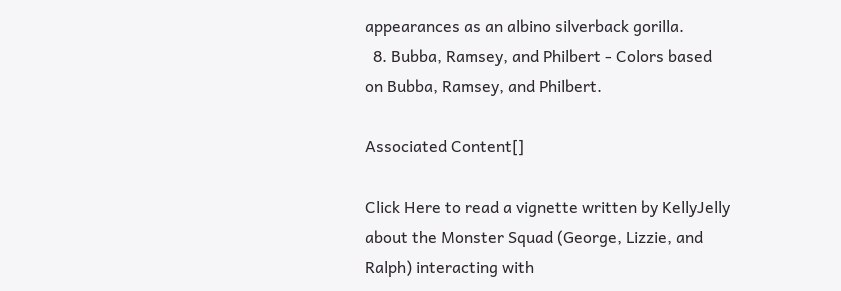appearances as an albino silverback gorilla.
  8. Bubba, Ramsey, and Philbert - Colors based on Bubba, Ramsey, and Philbert.

Associated Content[]

Click Here to read a vignette written by KellyJelly about the Monster Squad (George, Lizzie, and Ralph) interacting with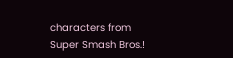characters from Super Smash Bros.!